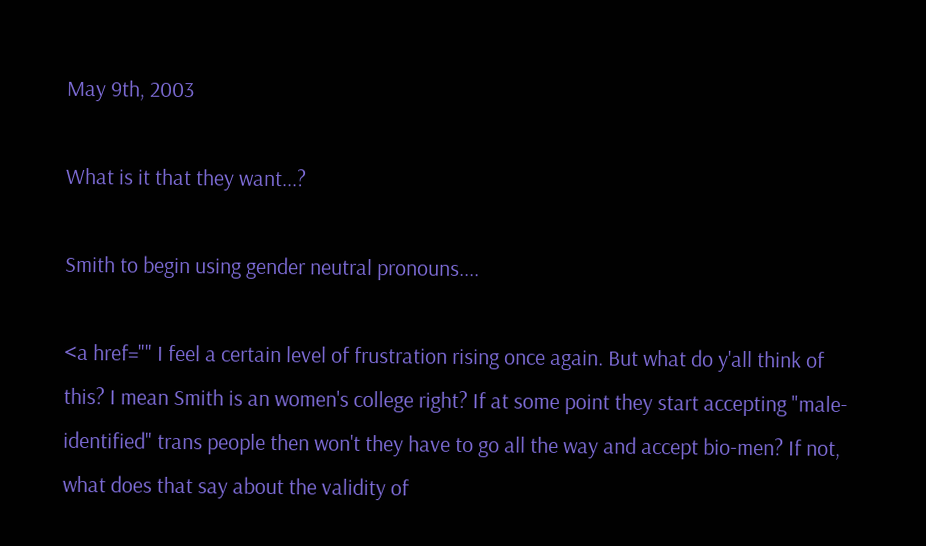May 9th, 2003

What is it that they want...?

Smith to begin using gender neutral pronouns....

<a href="" I feel a certain level of frustration rising once again. But what do y'all think of this? I mean Smith is an women's college right? If at some point they start accepting "male-identified" trans people then won't they have to go all the way and accept bio-men? If not, what does that say about the validity of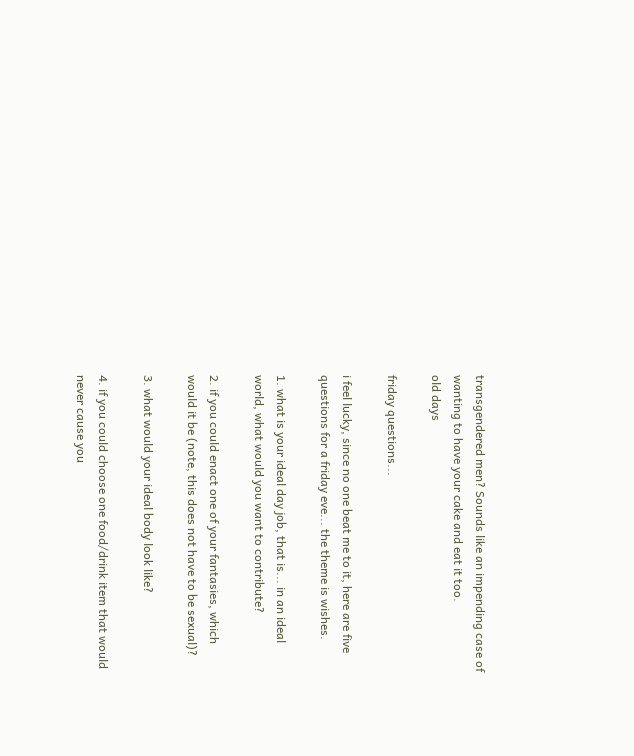transgendered men? Sounds like an impending case of wanting to have your cake and eat it too.
old days

friday questions...

i feel lucky, since no one beat me to it, here are five questions for a friday eve... the theme is wishes.

1. what is your ideal day job, that is... in an ideal world, what would you want to contribute?

2. if you could enact one of your fantasies, which would it be (note, this does not have to be sexual)?

3. what would your ideal body look like?

4. if you could choose one food/drink item that would never cause you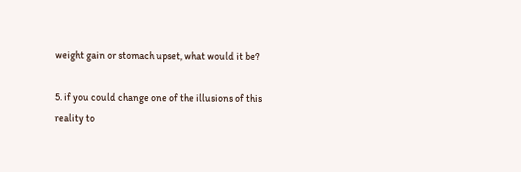weight gain or stomach upset, what would it be?

5. if you could change one of the illusions of this reality to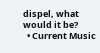dispel, what would it be?
  • Current Music